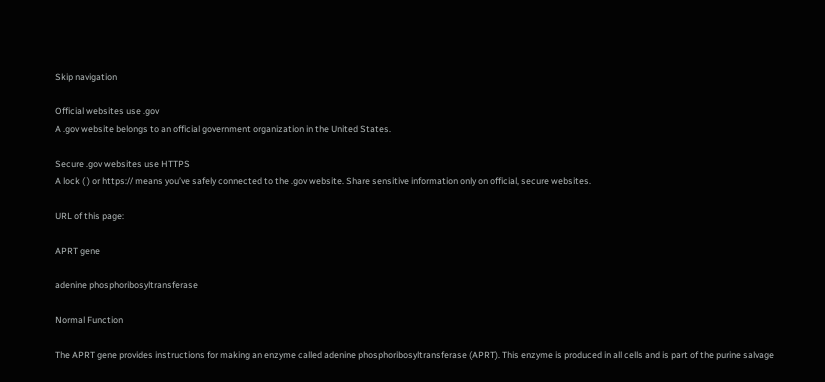Skip navigation

Official websites use .gov
A .gov website belongs to an official government organization in the United States.

Secure .gov websites use HTTPS
A lock ( ) or https:// means you’ve safely connected to the .gov website. Share sensitive information only on official, secure websites.

URL of this page:

APRT gene

adenine phosphoribosyltransferase

Normal Function

The APRT gene provides instructions for making an enzyme called adenine phosphoribosyltransferase (APRT). This enzyme is produced in all cells and is part of the purine salvage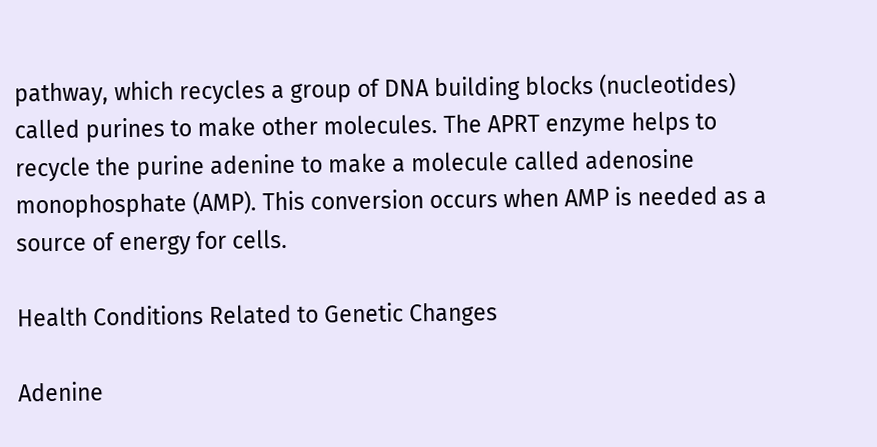pathway, which recycles a group of DNA building blocks (nucleotides) called purines to make other molecules. The APRT enzyme helps to recycle the purine adenine to make a molecule called adenosine monophosphate (AMP). This conversion occurs when AMP is needed as a source of energy for cells.

Health Conditions Related to Genetic Changes

Adenine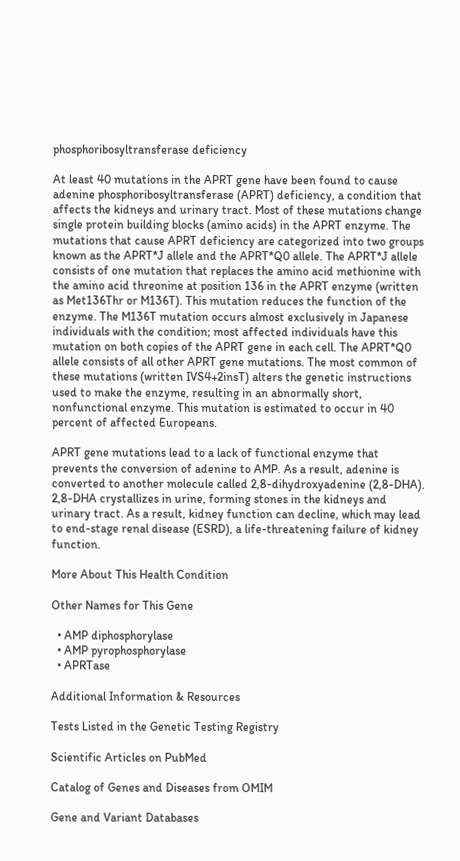phosphoribosyltransferase deficiency

At least 40 mutations in the APRT gene have been found to cause adenine phosphoribosyltransferase (APRT) deficiency, a condition that affects the kidneys and urinary tract. Most of these mutations change single protein building blocks (amino acids) in the APRT enzyme. The mutations that cause APRT deficiency are categorized into two groups known as the APRT*J allele and the APRT*Q0 allele. The APRT*J allele consists of one mutation that replaces the amino acid methionine with the amino acid threonine at position 136 in the APRT enzyme (written as Met136Thr or M136T). This mutation reduces the function of the enzyme. The M136T mutation occurs almost exclusively in Japanese individuals with the condition; most affected individuals have this mutation on both copies of the APRT gene in each cell. The APRT*Q0 allele consists of all other APRT gene mutations. The most common of these mutations (written IVS4+2insT) alters the genetic instructions used to make the enzyme, resulting in an abnormally short, nonfunctional enzyme. This mutation is estimated to occur in 40 percent of affected Europeans.

APRT gene mutations lead to a lack of functional enzyme that prevents the conversion of adenine to AMP. As a result, adenine is converted to another molecule called 2,8-dihydroxyadenine (2,8-DHA). 2,8-DHA crystallizes in urine, forming stones in the kidneys and urinary tract. As a result, kidney function can decline, which may lead to end-stage renal disease (ESRD), a life-threatening failure of kidney function.

More About This Health Condition

Other Names for This Gene

  • AMP diphosphorylase
  • AMP pyrophosphorylase
  • APRTase

Additional Information & Resources

Tests Listed in the Genetic Testing Registry

Scientific Articles on PubMed

Catalog of Genes and Diseases from OMIM

Gene and Variant Databases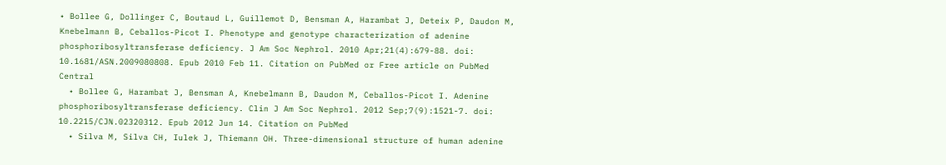• Bollee G, Dollinger C, Boutaud L, Guillemot D, Bensman A, Harambat J, Deteix P, Daudon M, Knebelmann B, Ceballos-Picot I. Phenotype and genotype characterization of adenine phosphoribosyltransferase deficiency. J Am Soc Nephrol. 2010 Apr;21(4):679-88. doi: 10.1681/ASN.2009080808. Epub 2010 Feb 11. Citation on PubMed or Free article on PubMed Central
  • Bollee G, Harambat J, Bensman A, Knebelmann B, Daudon M, Ceballos-Picot I. Adenine phosphoribosyltransferase deficiency. Clin J Am Soc Nephrol. 2012 Sep;7(9):1521-7. doi: 10.2215/CJN.02320312. Epub 2012 Jun 14. Citation on PubMed
  • Silva M, Silva CH, Iulek J, Thiemann OH. Three-dimensional structure of human adenine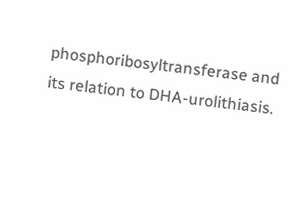phosphoribosyltransferase and its relation to DHA-urolithiasis.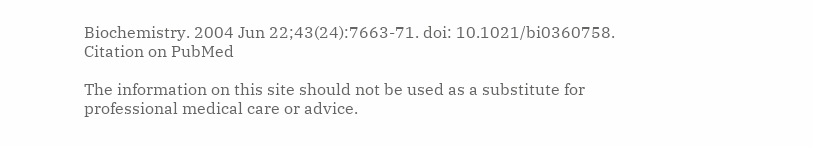Biochemistry. 2004 Jun 22;43(24):7663-71. doi: 10.1021/bi0360758. Citation on PubMed

The information on this site should not be used as a substitute for professional medical care or advice.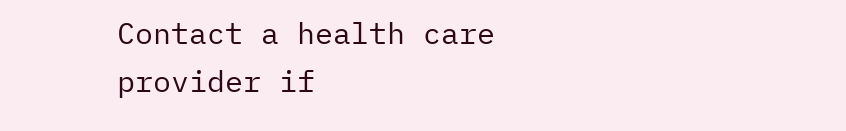Contact a health care provider if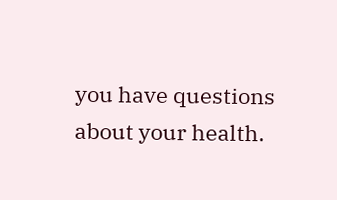you have questions about your health.